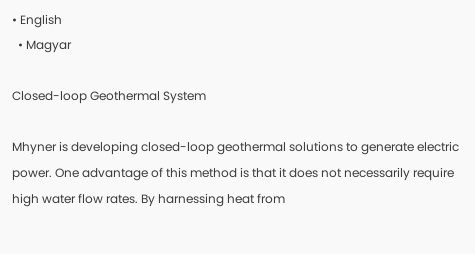• English
  • Magyar

Closed-loop Geothermal System

Mhyner is developing closed-loop geothermal solutions to generate electric power. One advantage of this method is that it does not necessarily require high water flow rates. By harnessing heat from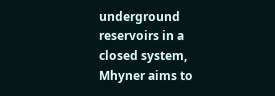underground reservoirs in a closed system, Mhyner aims to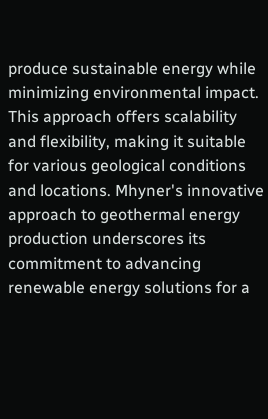produce sustainable energy while minimizing environmental impact. This approach offers scalability and flexibility, making it suitable for various geological conditions and locations. Mhyner's innovative approach to geothermal energy production underscores its commitment to advancing renewable energy solutions for a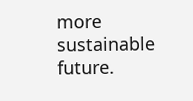more sustainable future.